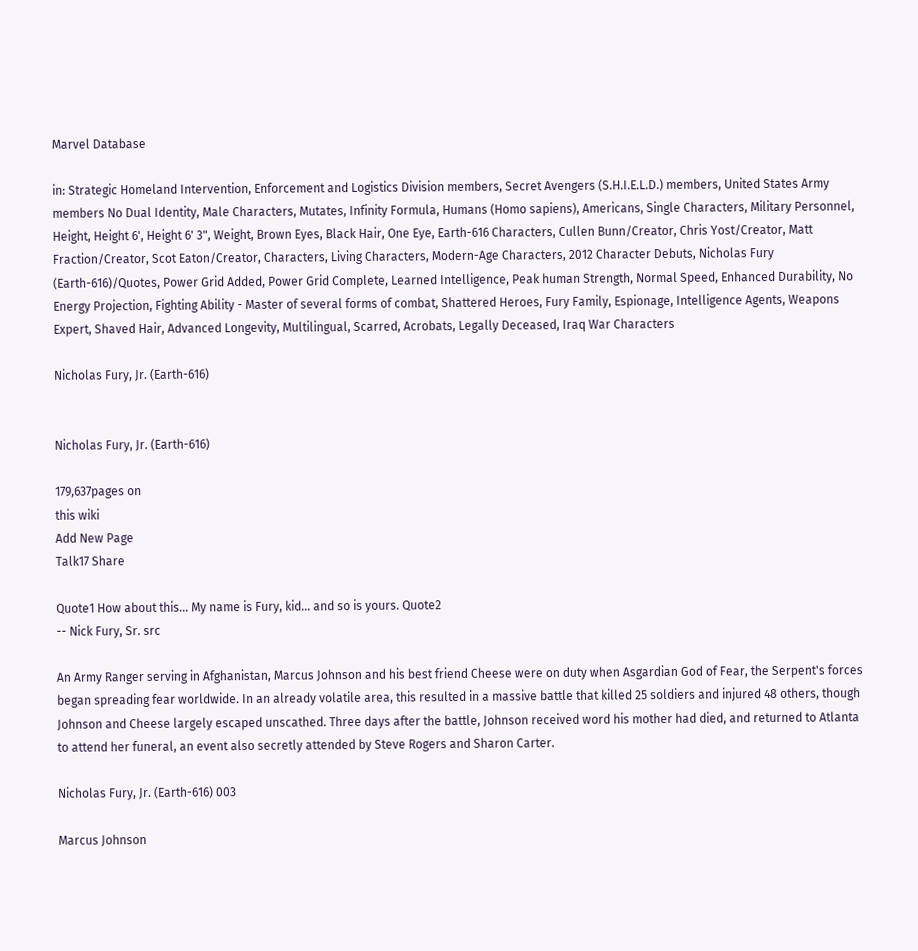Marvel Database

in: Strategic Homeland Intervention, Enforcement and Logistics Division members, Secret Avengers (S.H.I.E.L.D.) members, United States Army members No Dual Identity, Male Characters, Mutates, Infinity Formula, Humans (Homo sapiens), Americans, Single Characters, Military Personnel, Height, Height 6', Height 6' 3", Weight, Brown Eyes, Black Hair, One Eye, Earth-616 Characters, Cullen Bunn/Creator, Chris Yost/Creator, Matt Fraction/Creator, Scot Eaton/Creator, Characters, Living Characters, Modern-Age Characters, 2012 Character Debuts, Nicholas Fury (Earth-616)/Quotes, Power Grid Added, Power Grid Complete, Learned Intelligence, Peak human Strength, Normal Speed, Enhanced Durability, No Energy Projection, Fighting Ability - Master of several forms of combat, Shattered Heroes, Fury Family, Espionage, Intelligence Agents, Weapons Expert, Shaved Hair, Advanced Longevity, Multilingual, Scarred, Acrobats, Legally Deceased, Iraq War Characters

Nicholas Fury, Jr. (Earth-616)


Nicholas Fury, Jr. (Earth-616)

179,637pages on
this wiki
Add New Page
Talk17 Share

Quote1 How about this... My name is Fury, kid... and so is yours. Quote2
-- Nick Fury, Sr. src

An Army Ranger serving in Afghanistan, Marcus Johnson and his best friend Cheese were on duty when Asgardian God of Fear, the Serpent's forces began spreading fear worldwide. In an already volatile area, this resulted in a massive battle that killed 25 soldiers and injured 48 others, though Johnson and Cheese largely escaped unscathed. Three days after the battle, Johnson received word his mother had died, and returned to Atlanta to attend her funeral, an event also secretly attended by Steve Rogers and Sharon Carter.

Nicholas Fury, Jr. (Earth-616) 003

Marcus Johnson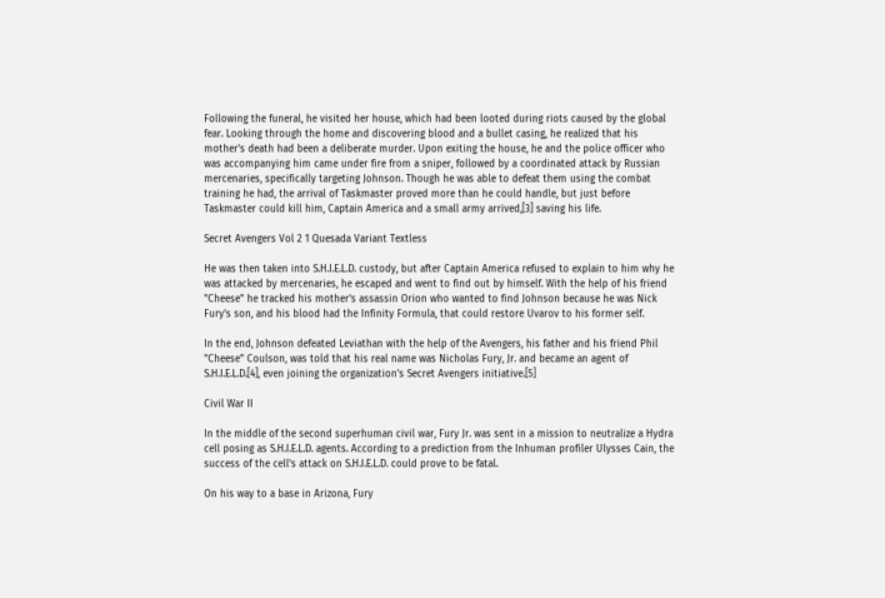Following the funeral, he visited her house, which had been looted during riots caused by the global fear. Looking through the home and discovering blood and a bullet casing, he realized that his mother's death had been a deliberate murder. Upon exiting the house, he and the police officer who was accompanying him came under fire from a sniper, followed by a coordinated attack by Russian mercenaries, specifically targeting Johnson. Though he was able to defeat them using the combat training he had, the arrival of Taskmaster proved more than he could handle, but just before Taskmaster could kill him, Captain America and a small army arrived,[3] saving his life.

Secret Avengers Vol 2 1 Quesada Variant Textless

He was then taken into S.H.I.E.L.D. custody, but after Captain America refused to explain to him why he was attacked by mercenaries, he escaped and went to find out by himself. With the help of his friend "Cheese" he tracked his mother's assassin Orion who wanted to find Johnson because he was Nick Fury's son, and his blood had the Infinity Formula, that could restore Uvarov to his former self.

In the end, Johnson defeated Leviathan with the help of the Avengers, his father and his friend Phil "Cheese" Coulson, was told that his real name was Nicholas Fury, Jr. and became an agent of S.H.I.E.L.D.[4], even joining the organization's Secret Avengers initiative.[5]

Civil War II

In the middle of the second superhuman civil war, Fury Jr. was sent in a mission to neutralize a Hydra cell posing as S.H.I.E.L.D. agents. According to a prediction from the Inhuman profiler Ulysses Cain, the success of the cell's attack on S.H.I.E.L.D. could prove to be fatal.

On his way to a base in Arizona, Fury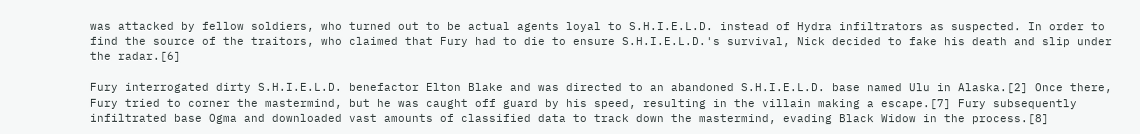was attacked by fellow soldiers, who turned out to be actual agents loyal to S.H.I.E.L.D. instead of Hydra infiltrators as suspected. In order to find the source of the traitors, who claimed that Fury had to die to ensure S.H.I.E.L.D.'s survival, Nick decided to fake his death and slip under the radar.[6]

Fury interrogated dirty S.H.I.E.L.D. benefactor Elton Blake and was directed to an abandoned S.H.I.E.L.D. base named Ulu in Alaska.[2] Once there, Fury tried to corner the mastermind, but he was caught off guard by his speed, resulting in the villain making a escape.[7] Fury subsequently infiltrated base Ogma and downloaded vast amounts of classified data to track down the mastermind, evading Black Widow in the process.[8]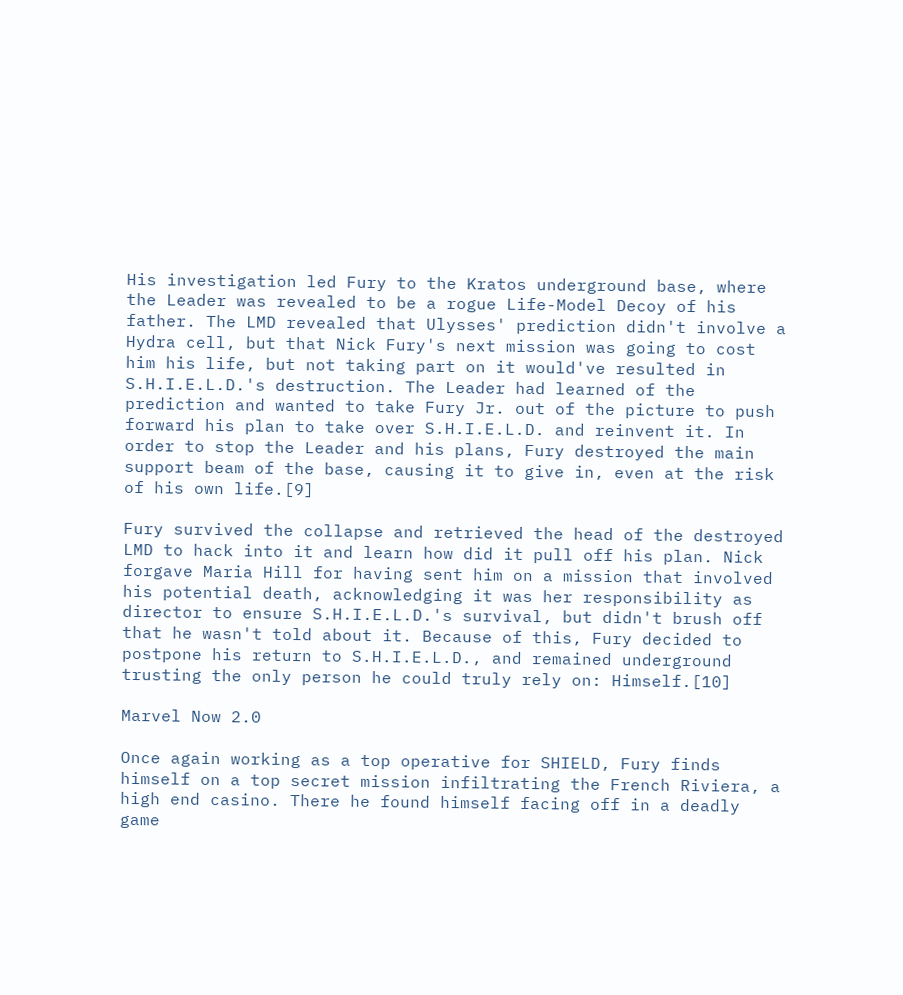His investigation led Fury to the Kratos underground base, where the Leader was revealed to be a rogue Life-Model Decoy of his father. The LMD revealed that Ulysses' prediction didn't involve a Hydra cell, but that Nick Fury's next mission was going to cost him his life, but not taking part on it would've resulted in S.H.I.E.L.D.'s destruction. The Leader had learned of the prediction and wanted to take Fury Jr. out of the picture to push forward his plan to take over S.H.I.E.L.D. and reinvent it. In order to stop the Leader and his plans, Fury destroyed the main support beam of the base, causing it to give in, even at the risk of his own life.[9]

Fury survived the collapse and retrieved the head of the destroyed LMD to hack into it and learn how did it pull off his plan. Nick forgave Maria Hill for having sent him on a mission that involved his potential death, acknowledging it was her responsibility as director to ensure S.H.I.E.L.D.'s survival, but didn't brush off that he wasn't told about it. Because of this, Fury decided to postpone his return to S.H.I.E.L.D., and remained underground trusting the only person he could truly rely on: Himself.[10]

Marvel Now 2.0

Once again working as a top operative for SHIELD, Fury finds himself on a top secret mission infiltrating the French Riviera, a high end casino. There he found himself facing off in a deadly game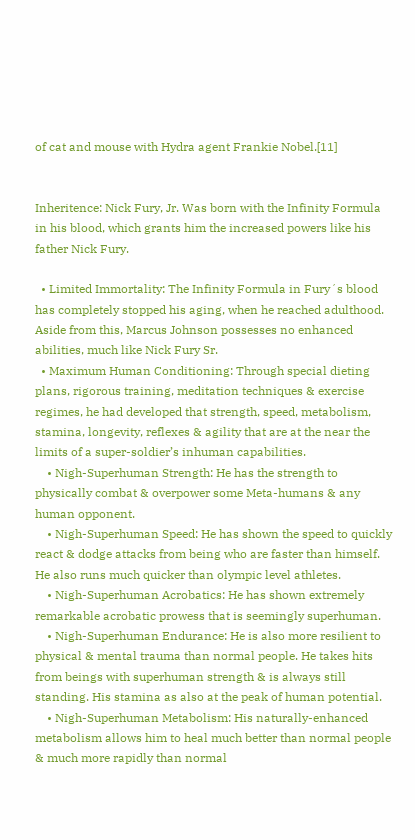of cat and mouse with Hydra agent Frankie Nobel.[11]


Inheritence: Nick Fury, Jr. Was born with the Infinity Formula in his blood, which grants him the increased powers like his father Nick Fury.

  • Limited Immortality: The Infinity Formula in Fury´s blood has completely stopped his aging, when he reached adulthood. Aside from this, Marcus Johnson possesses no enhanced abilities, much like Nick Fury Sr.
  • Maximum Human Conditioning: Through special dieting plans, rigorous training, meditation techniques & exercise regimes, he had developed that strength, speed, metabolism, stamina, longevity, reflexes & agility that are at the near the limits of a super-soldier’s inhuman capabilities.
    • Nigh-Superhuman Strength: He has the strength to physically combat & overpower some Meta-humans & any human opponent.
    • Nigh-Superhuman Speed: He has shown the speed to quickly react & dodge attacks from being who are faster than himself. He also runs much quicker than olympic level athletes.
    • Nigh-Superhuman Acrobatics: He has shown extremely remarkable acrobatic prowess that is seemingly superhuman.
    • Nigh-Superhuman Endurance: He is also more resilient to physical & mental trauma than normal people. He takes hits from beings with superhuman strength & is always still standing. His stamina as also at the peak of human potential.
    • Nigh-Superhuman Metabolism: His naturally-enhanced metabolism allows him to heal much better than normal people & much more rapidly than normal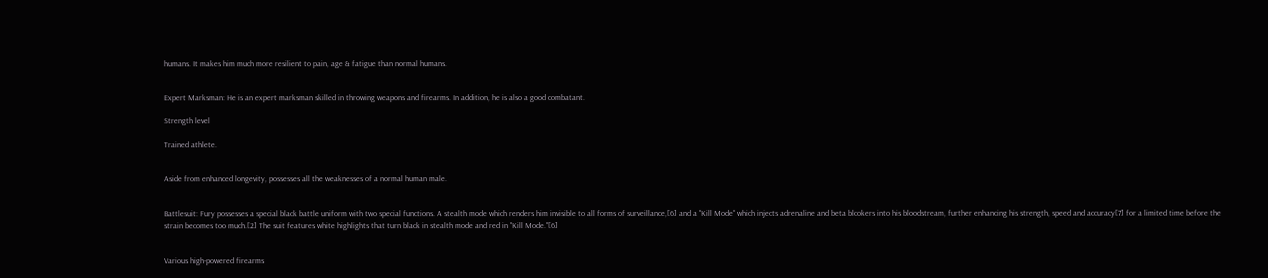humans. It makes him much more resilient to pain, age & fatigue than normal humans.


Expert Marksman: He is an expert marksman skilled in throwing weapons and firearms. In addition, he is also a good combatant.

Strength level

Trained athlete.


Aside from enhanced longevity, possesses all the weaknesses of a normal human male.


Battlesuit: Fury possesses a special black battle uniform with two special functions. A stealth mode which renders him invisible to all forms of surveillance,[6] and a "Kill Mode" which injects adrenaline and beta blcokers into his bloodstream, further enhancing his strength, speed and accuracy[7] for a limited time before the strain becomes too much.[2] The suit features white highlights that turn black in stealth mode and red in "Kill Mode."[6]


Various high-powered firearms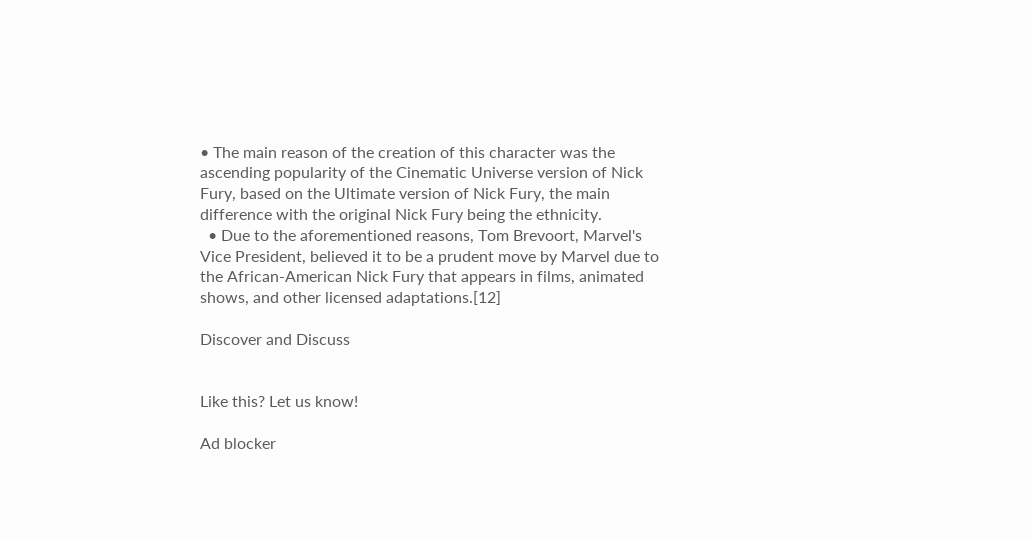• The main reason of the creation of this character was the ascending popularity of the Cinematic Universe version of Nick Fury, based on the Ultimate version of Nick Fury, the main difference with the original Nick Fury being the ethnicity.
  • Due to the aforementioned reasons, Tom Brevoort, Marvel's Vice President, believed it to be a prudent move by Marvel due to the African-American Nick Fury that appears in films, animated shows, and other licensed adaptations.[12]

Discover and Discuss


Like this? Let us know!

Ad blocker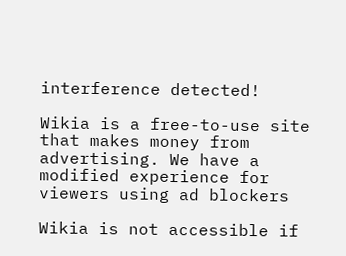interference detected!

Wikia is a free-to-use site that makes money from advertising. We have a modified experience for viewers using ad blockers

Wikia is not accessible if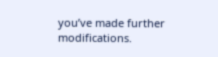you’ve made further modifications.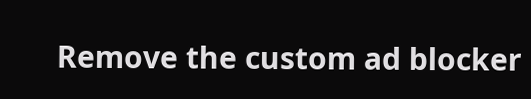Remove the custom ad blocker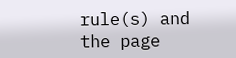rule(s) and the page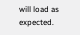will load as expected.